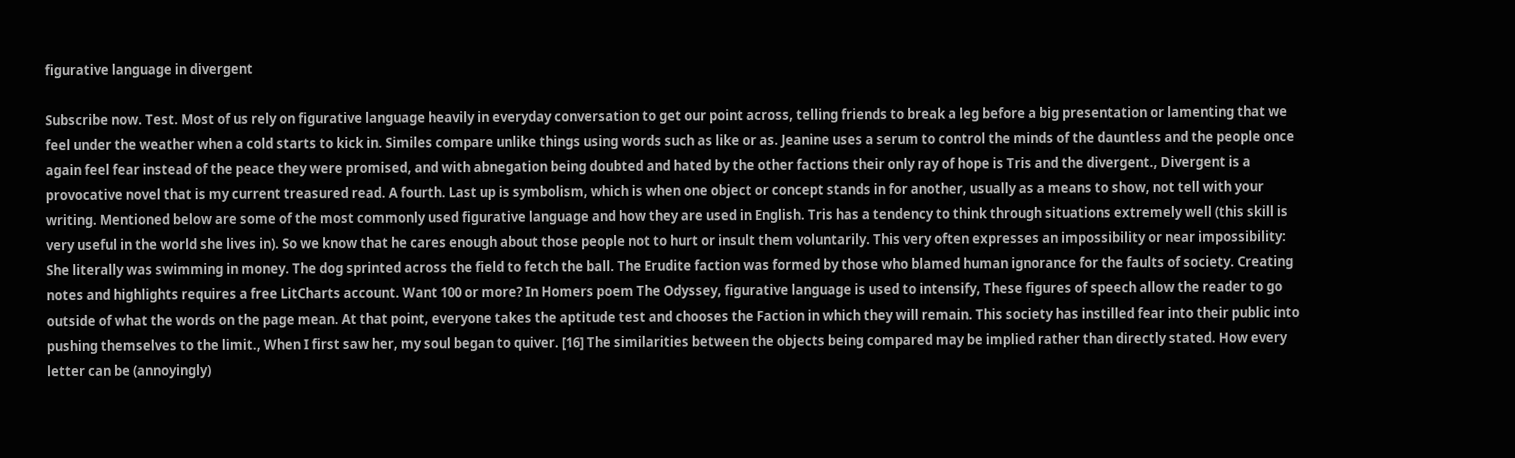figurative language in divergent

Subscribe now. Test. Most of us rely on figurative language heavily in everyday conversation to get our point across, telling friends to break a leg before a big presentation or lamenting that we feel under the weather when a cold starts to kick in. Similes compare unlike things using words such as like or as. Jeanine uses a serum to control the minds of the dauntless and the people once again feel fear instead of the peace they were promised, and with abnegation being doubted and hated by the other factions their only ray of hope is Tris and the divergent., Divergent is a provocative novel that is my current treasured read. A fourth. Last up is symbolism, which is when one object or concept stands in for another, usually as a means to show, not tell with your writing. Mentioned below are some of the most commonly used figurative language and how they are used in English. Tris has a tendency to think through situations extremely well (this skill is very useful in the world she lives in). So we know that he cares enough about those people not to hurt or insult them voluntarily. This very often expresses an impossibility or near impossibility: She literally was swimming in money. The dog sprinted across the field to fetch the ball. The Erudite faction was formed by those who blamed human ignorance for the faults of society. Creating notes and highlights requires a free LitCharts account. Want 100 or more? In Homers poem The Odyssey, figurative language is used to intensify, These figures of speech allow the reader to go outside of what the words on the page mean. At that point, everyone takes the aptitude test and chooses the Faction in which they will remain. This society has instilled fear into their public into pushing themselves to the limit., When I first saw her, my soul began to quiver. [16] The similarities between the objects being compared may be implied rather than directly stated. How every letter can be (annoyingly)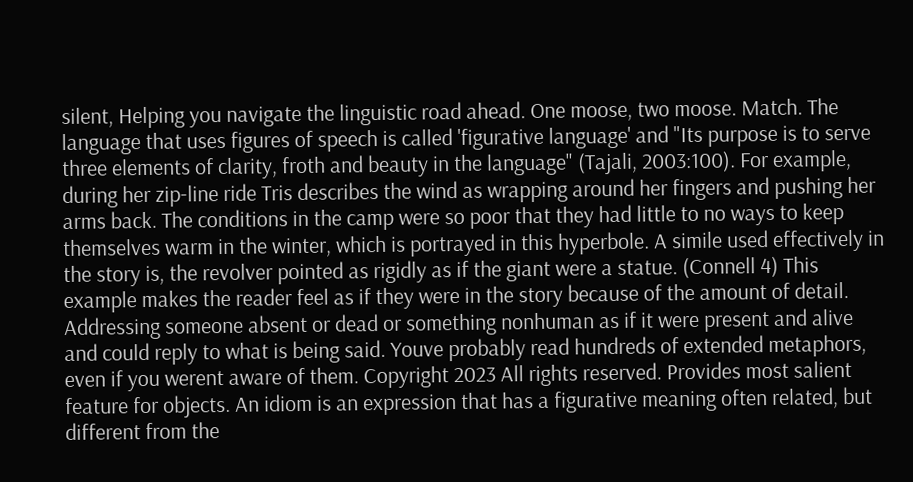silent, Helping you navigate the linguistic road ahead. One moose, two moose. Match. The language that uses figures of speech is called 'figurative language' and "Its purpose is to serve three elements of clarity, froth and beauty in the language" (Tajali, 2003:100). For example, during her zip-line ride Tris describes the wind as wrapping around her fingers and pushing her arms back. The conditions in the camp were so poor that they had little to no ways to keep themselves warm in the winter, which is portrayed in this hyperbole. A simile used effectively in the story is, the revolver pointed as rigidly as if the giant were a statue. (Connell 4) This example makes the reader feel as if they were in the story because of the amount of detail. Addressing someone absent or dead or something nonhuman as if it were present and alive and could reply to what is being said. Youve probably read hundreds of extended metaphors, even if you werent aware of them. Copyright 2023 All rights reserved. Provides most salient feature for objects. An idiom is an expression that has a figurative meaning often related, but different from the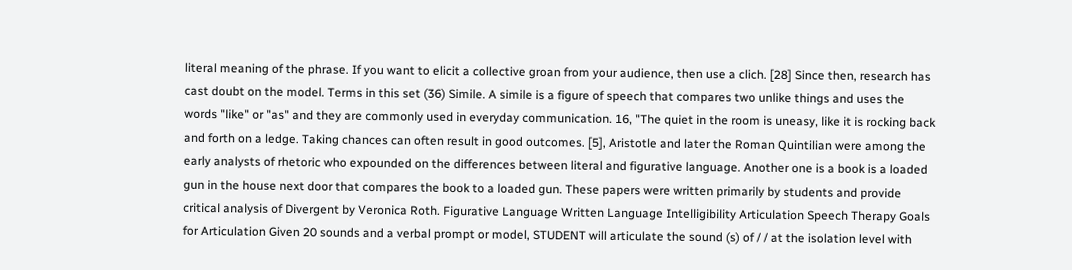literal meaning of the phrase. If you want to elicit a collective groan from your audience, then use a clich. [28] Since then, research has cast doubt on the model. Terms in this set (36) Simile. A simile is a figure of speech that compares two unlike things and uses the words "like" or "as" and they are commonly used in everyday communication. 16, "The quiet in the room is uneasy, like it is rocking back and forth on a ledge. Taking chances can often result in good outcomes. [5], Aristotle and later the Roman Quintilian were among the early analysts of rhetoric who expounded on the differences between literal and figurative language. Another one is a book is a loaded gun in the house next door that compares the book to a loaded gun. These papers were written primarily by students and provide critical analysis of Divergent by Veronica Roth. Figurative Language Written Language Intelligibility Articulation Speech Therapy Goals for Articulation Given 20 sounds and a verbal prompt or model, STUDENT will articulate the sound (s) of / / at the isolation level with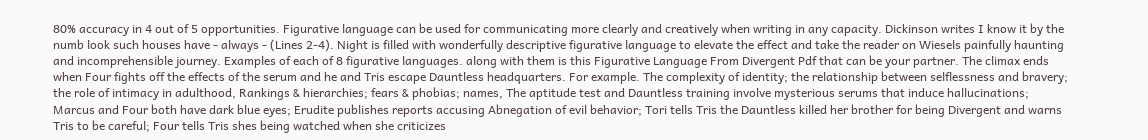80% accuracy in 4 out of 5 opportunities. Figurative language can be used for communicating more clearly and creatively when writing in any capacity. Dickinson writes I know it by the numb look such houses have - always - (Lines 2-4). Night is filled with wonderfully descriptive figurative language to elevate the effect and take the reader on Wiesels painfully haunting and incomprehensible journey. Examples of each of 8 figurative languages. along with them is this Figurative Language From Divergent Pdf that can be your partner. The climax ends when Four fights off the effects of the serum and he and Tris escape Dauntless headquarters. For example. The complexity of identity; the relationship between selflessness and bravery; the role of intimacy in adulthood, Rankings & hierarchies; fears & phobias; names, The aptitude test and Dauntless training involve mysterious serums that induce hallucinations; Marcus and Four both have dark blue eyes; Erudite publishes reports accusing Abnegation of evil behavior; Tori tells Tris the Dauntless killed her brother for being Divergent and warns Tris to be careful; Four tells Tris shes being watched when she criticizes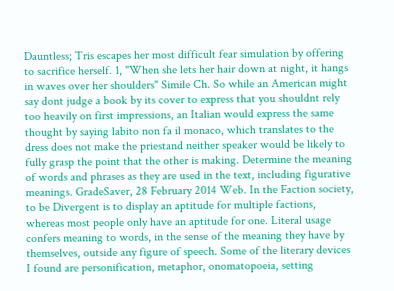Dauntless; Tris escapes her most difficult fear simulation by offering to sacrifice herself. 1, "When she lets her hair down at night, it hangs in waves over her shoulders" Simile Ch. So while an American might say dont judge a book by its cover to express that you shouldnt rely too heavily on first impressions, an Italian would express the same thought by saying labito non fa il monaco, which translates to the dress does not make the priestand neither speaker would be likely to fully grasp the point that the other is making. Determine the meaning of words and phrases as they are used in the text, including figurative meanings. GradeSaver, 28 February 2014 Web. In the Faction society, to be Divergent is to display an aptitude for multiple factions, whereas most people only have an aptitude for one. Literal usage confers meaning to words, in the sense of the meaning they have by themselves, outside any figure of speech. Some of the literary devices I found are personification, metaphor, onomatopoeia, setting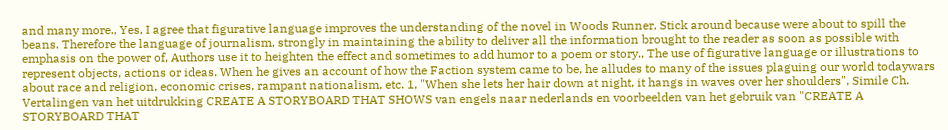and many more., Yes, I agree that figurative language improves the understanding of the novel in Woods Runner. Stick around because were about to spill the beans. Therefore the language of journalism, strongly in maintaining the ability to deliver all the information brought to the reader as soon as possible with emphasis on the power of, Authors use it to heighten the effect and sometimes to add humor to a poem or story., The use of figurative language or illustrations to represent objects, actions or ideas. When he gives an account of how the Faction system came to be, he alludes to many of the issues plaguing our world todaywars about race and religion, economic crises, rampant nationalism, etc. 1, "When she lets her hair down at night, it hangs in waves over her shoulders", Simile Ch. Vertalingen van het uitdrukking CREATE A STORYBOARD THAT SHOWS van engels naar nederlands en voorbeelden van het gebruik van "CREATE A STORYBOARD THAT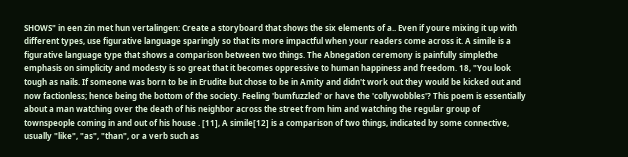SHOWS" in een zin met hun vertalingen: Create a storyboard that shows the six elements of a.. Even if youre mixing it up with different types, use figurative language sparingly so that its more impactful when your readers come across it. A simile is a figurative language type that shows a comparison between two things. The Abnegation ceremony is painfully simplethe emphasis on simplicity and modesty is so great that it becomes oppressive to human happiness and freedom. 18, "You look tough as nails. If someone was born to be in Erudite but chose to be in Amity and didn't work out they would be kicked out and now factionless; hence being the bottom of the society. Feeling 'bumfuzzled' or have the 'collywobbles'? This poem is essentially about a man watching over the death of his neighbor across the street from him and watching the regular group of townspeople coming in and out of his house . [11], A simile[12] is a comparison of two things, indicated by some connective, usually "like", "as", "than", or a verb such as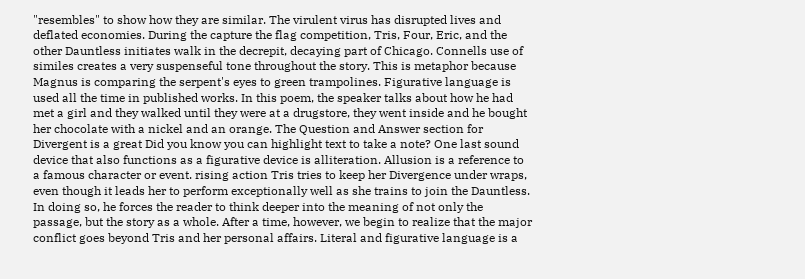"resembles" to show how they are similar. The virulent virus has disrupted lives and deflated economies. During the capture the flag competition, Tris, Four, Eric, and the other Dauntless initiates walk in the decrepit, decaying part of Chicago. Connells use of similes creates a very suspenseful tone throughout the story. This is metaphor because Magnus is comparing the serpent's eyes to green trampolines. Figurative language is used all the time in published works. In this poem, the speaker talks about how he had met a girl and they walked until they were at a drugstore, they went inside and he bought her chocolate with a nickel and an orange. The Question and Answer section for Divergent is a great Did you know you can highlight text to take a note? One last sound device that also functions as a figurative device is alliteration. Allusion is a reference to a famous character or event. rising action Tris tries to keep her Divergence under wraps, even though it leads her to perform exceptionally well as she trains to join the Dauntless. In doing so, he forces the reader to think deeper into the meaning of not only the passage, but the story as a whole. After a time, however, we begin to realize that the major conflict goes beyond Tris and her personal affairs. Literal and figurative language is a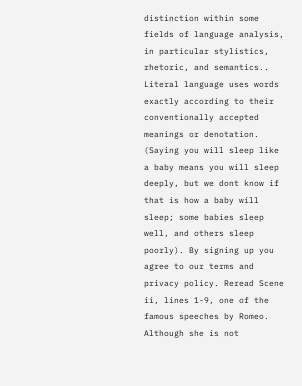distinction within some fields of language analysis, in particular stylistics, rhetoric, and semantics.. Literal language uses words exactly according to their conventionally accepted meanings or denotation. (Saying you will sleep like a baby means you will sleep deeply, but we dont know if that is how a baby will sleep; some babies sleep well, and others sleep poorly). By signing up you agree to our terms and privacy policy. Reread Scene ii, lines 1-9, one of the famous speeches by Romeo. Although she is not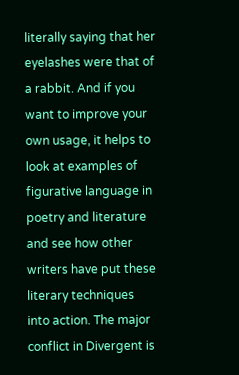literally saying that her eyelashes were that of a rabbit. And if you want to improve your own usage, it helps to look at examples of figurative language in poetry and literature and see how other writers have put these literary techniques into action. The major conflict in Divergent is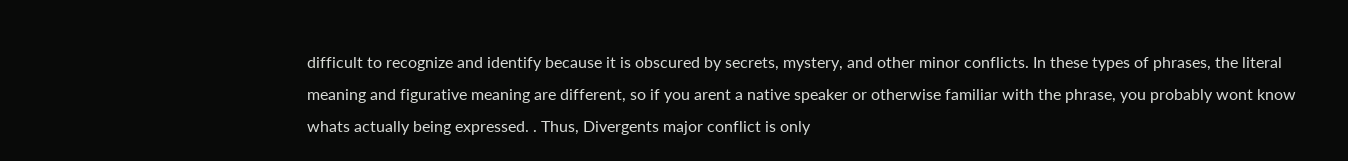difficult to recognize and identify because it is obscured by secrets, mystery, and other minor conflicts. In these types of phrases, the literal meaning and figurative meaning are different, so if you arent a native speaker or otherwise familiar with the phrase, you probably wont know whats actually being expressed. . Thus, Divergents major conflict is only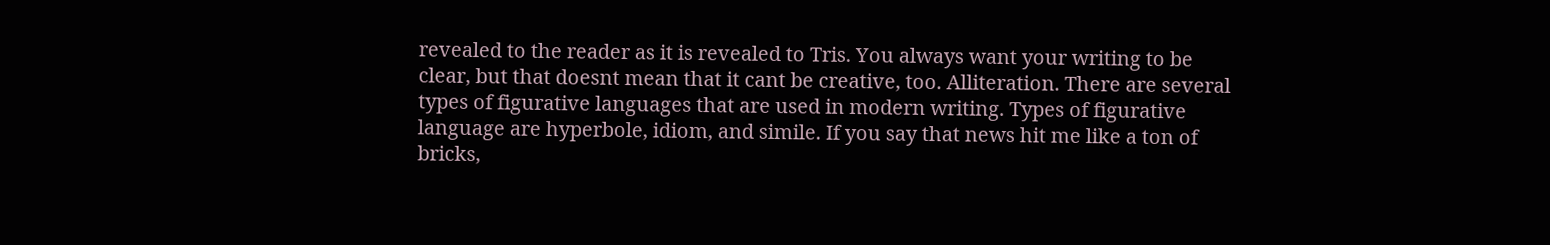revealed to the reader as it is revealed to Tris. You always want your writing to be clear, but that doesnt mean that it cant be creative, too. Alliteration. There are several types of figurative languages that are used in modern writing. Types of figurative language are hyperbole, idiom, and simile. If you say that news hit me like a ton of bricks,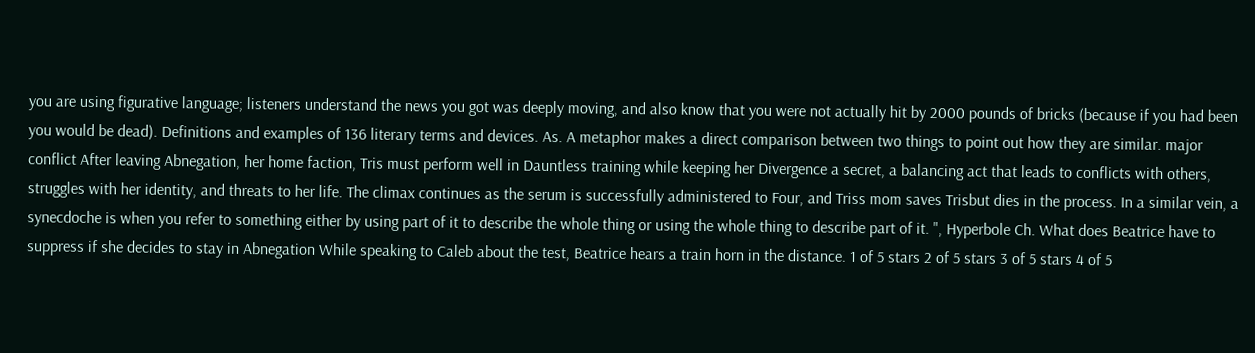you are using figurative language; listeners understand the news you got was deeply moving, and also know that you were not actually hit by 2000 pounds of bricks (because if you had been you would be dead). Definitions and examples of 136 literary terms and devices. As. A metaphor makes a direct comparison between two things to point out how they are similar. major conflict After leaving Abnegation, her home faction, Tris must perform well in Dauntless training while keeping her Divergence a secret, a balancing act that leads to conflicts with others, struggles with her identity, and threats to her life. The climax continues as the serum is successfully administered to Four, and Triss mom saves Trisbut dies in the process. In a similar vein, a synecdoche is when you refer to something either by using part of it to describe the whole thing or using the whole thing to describe part of it. ", Hyperbole Ch. What does Beatrice have to suppress if she decides to stay in Abnegation While speaking to Caleb about the test, Beatrice hears a train horn in the distance. 1 of 5 stars 2 of 5 stars 3 of 5 stars 4 of 5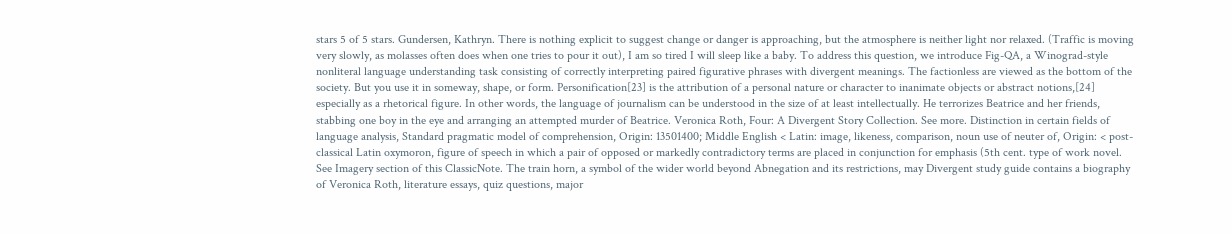stars 5 of 5 stars. Gundersen, Kathryn. There is nothing explicit to suggest change or danger is approaching, but the atmosphere is neither light nor relaxed. (Traffic is moving very slowly, as molasses often does when one tries to pour it out), I am so tired I will sleep like a baby. To address this question, we introduce Fig-QA, a Winograd-style nonliteral language understanding task consisting of correctly interpreting paired figurative phrases with divergent meanings. The factionless are viewed as the bottom of the society. But you use it in someway, shape, or form. Personification[23] is the attribution of a personal nature or character to inanimate objects or abstract notions,[24] especially as a rhetorical figure. In other words, the language of journalism can be understood in the size of at least intellectually. He terrorizes Beatrice and her friends, stabbing one boy in the eye and arranging an attempted murder of Beatrice. Veronica Roth, Four: A Divergent Story Collection. See more. Distinction in certain fields of language analysis, Standard pragmatic model of comprehension, Origin: 13501400; Middle English < Latin: image, likeness, comparison, noun use of neuter of, Origin: < post-classical Latin oxymoron, figure of speech in which a pair of opposed or markedly contradictory terms are placed in conjunction for emphasis (5th cent. type of work novel. See Imagery section of this ClassicNote. The train horn, a symbol of the wider world beyond Abnegation and its restrictions, may Divergent study guide contains a biography of Veronica Roth, literature essays, quiz questions, major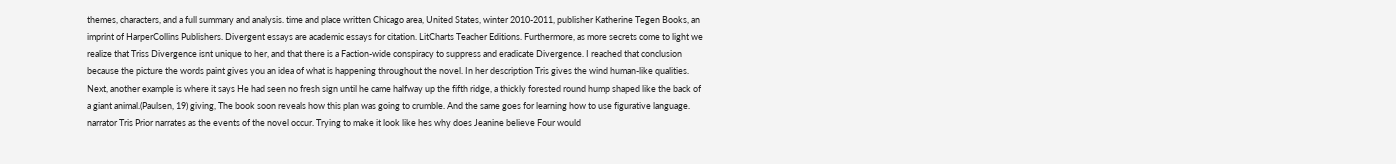themes, characters, and a full summary and analysis. time and place written Chicago area, United States, winter 2010-2011, publisher Katherine Tegen Books, an imprint of HarperCollins Publishers. Divergent essays are academic essays for citation. LitCharts Teacher Editions. Furthermore, as more secrets come to light we realize that Triss Divergence isnt unique to her, and that there is a Faction-wide conspiracy to suppress and eradicate Divergence. I reached that conclusion because the picture the words paint gives you an idea of what is happening throughout the novel. In her description Tris gives the wind human-like qualities. Next, another example is where it says He had seen no fresh sign until he came halfway up the fifth ridge, a thickly forested round hump shaped like the back of a giant animal.(Paulsen, 19) giving, The book soon reveals how this plan was going to crumble. And the same goes for learning how to use figurative language. narrator Tris Prior narrates as the events of the novel occur. Trying to make it look like hes why does Jeanine believe Four would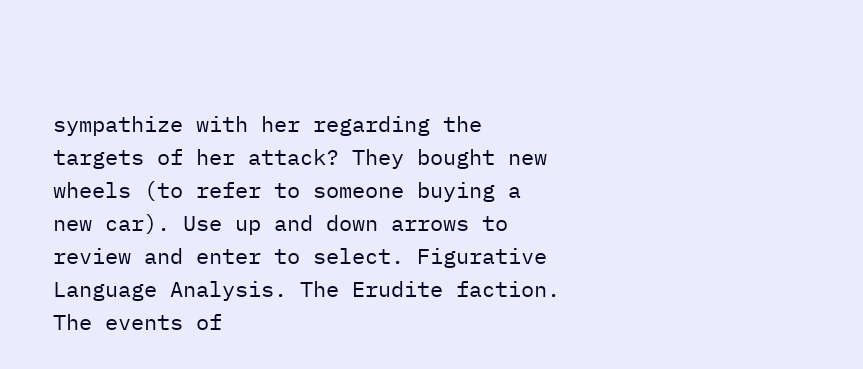sympathize with her regarding the targets of her attack? They bought new wheels (to refer to someone buying a new car). Use up and down arrows to review and enter to select. Figurative Language Analysis. The Erudite faction. The events of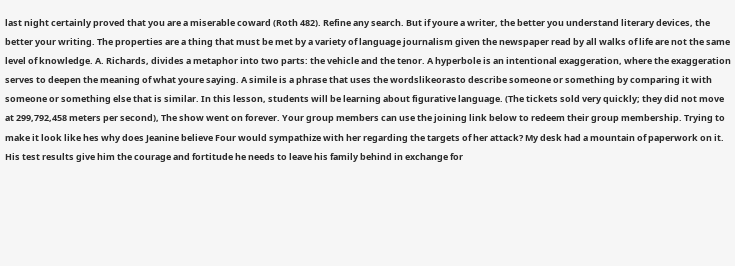last night certainly proved that you are a miserable coward (Roth 482). Refine any search. But if youre a writer, the better you understand literary devices, the better your writing. The properties are a thing that must be met by a variety of language journalism given the newspaper read by all walks of life are not the same level of knowledge. A. Richards, divides a metaphor into two parts: the vehicle and the tenor. A hyperbole is an intentional exaggeration, where the exaggeration serves to deepen the meaning of what youre saying. A simile is a phrase that uses the wordslikeorasto describe someone or something by comparing it with someone or something else that is similar. In this lesson, students will be learning about figurative language. (The tickets sold very quickly; they did not move at 299,792,458 meters per second), The show went on forever. Your group members can use the joining link below to redeem their group membership. Trying to make it look like hes why does Jeanine believe Four would sympathize with her regarding the targets of her attack? My desk had a mountain of paperwork on it. His test results give him the courage and fortitude he needs to leave his family behind in exchange for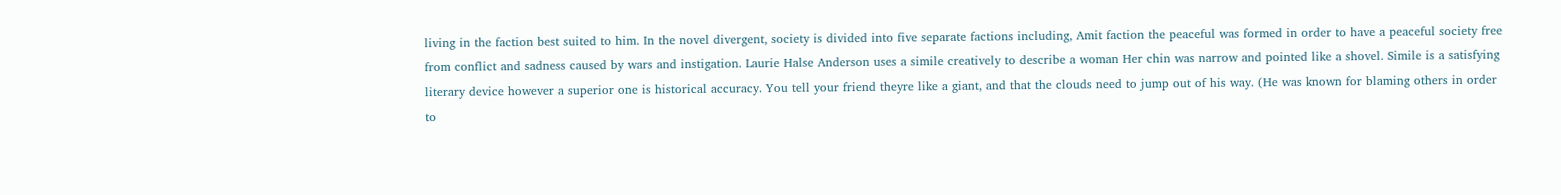living in the faction best suited to him. In the novel divergent, society is divided into five separate factions including, Amit faction the peaceful was formed in order to have a peaceful society free from conflict and sadness caused by wars and instigation. Laurie Halse Anderson uses a simile creatively to describe a woman Her chin was narrow and pointed like a shovel. Simile is a satisfying literary device however a superior one is historical accuracy. You tell your friend theyre like a giant, and that the clouds need to jump out of his way. (He was known for blaming others in order to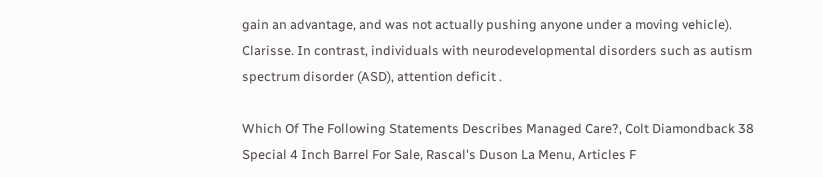gain an advantage, and was not actually pushing anyone under a moving vehicle). Clarisse. In contrast, individuals with neurodevelopmental disorders such as autism spectrum disorder (ASD), attention deficit .

Which Of The Following Statements Describes Managed Care?, Colt Diamondback 38 Special 4 Inch Barrel For Sale, Rascal's Duson La Menu, Articles F